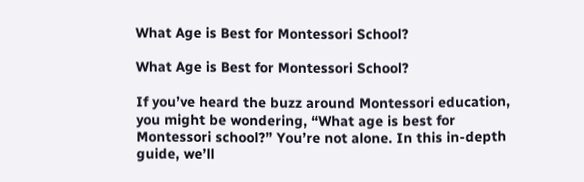What Age is Best for Montessori School?

What Age is Best for Montessori School?

If you’ve heard the buzz around Montessori education, you might be wondering, “What age is best for Montessori school?” You’re not alone. In this in-depth guide, we’ll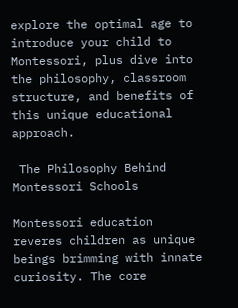explore the optimal age to introduce your child to Montessori, plus dive into the philosophy, classroom structure, and benefits of this unique educational approach.

 The Philosophy Behind Montessori Schools

Montessori education reveres children as unique beings brimming with innate curiosity. The core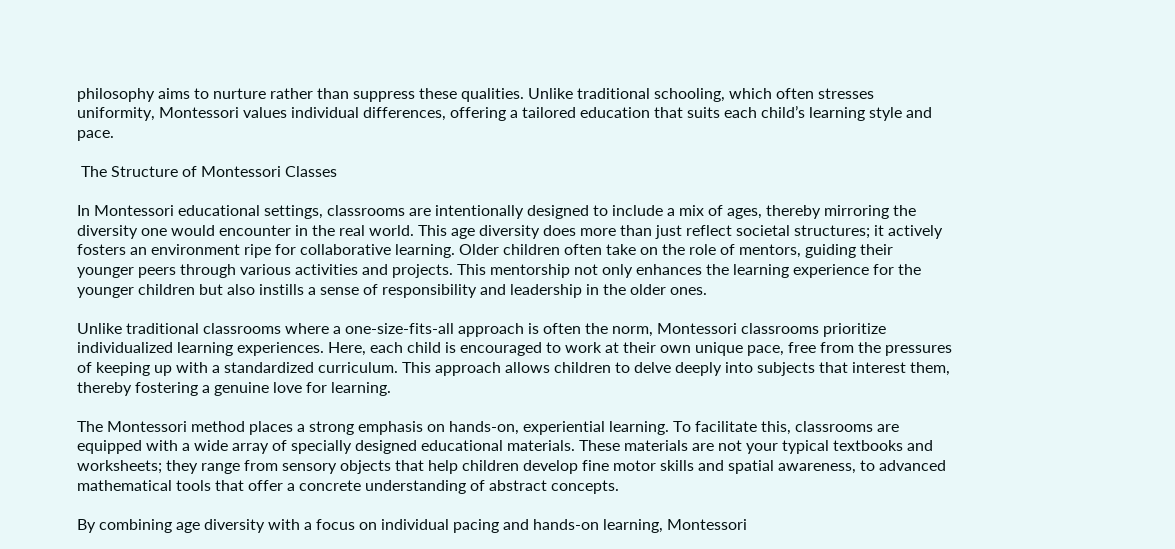philosophy aims to nurture rather than suppress these qualities. Unlike traditional schooling, which often stresses uniformity, Montessori values individual differences, offering a tailored education that suits each child’s learning style and pace.

 The Structure of Montessori Classes

In Montessori educational settings, classrooms are intentionally designed to include a mix of ages, thereby mirroring the diversity one would encounter in the real world. This age diversity does more than just reflect societal structures; it actively fosters an environment ripe for collaborative learning. Older children often take on the role of mentors, guiding their younger peers through various activities and projects. This mentorship not only enhances the learning experience for the younger children but also instills a sense of responsibility and leadership in the older ones.

Unlike traditional classrooms where a one-size-fits-all approach is often the norm, Montessori classrooms prioritize individualized learning experiences. Here, each child is encouraged to work at their own unique pace, free from the pressures of keeping up with a standardized curriculum. This approach allows children to delve deeply into subjects that interest them, thereby fostering a genuine love for learning.

The Montessori method places a strong emphasis on hands-on, experiential learning. To facilitate this, classrooms are equipped with a wide array of specially designed educational materials. These materials are not your typical textbooks and worksheets; they range from sensory objects that help children develop fine motor skills and spatial awareness, to advanced mathematical tools that offer a concrete understanding of abstract concepts.

By combining age diversity with a focus on individual pacing and hands-on learning, Montessori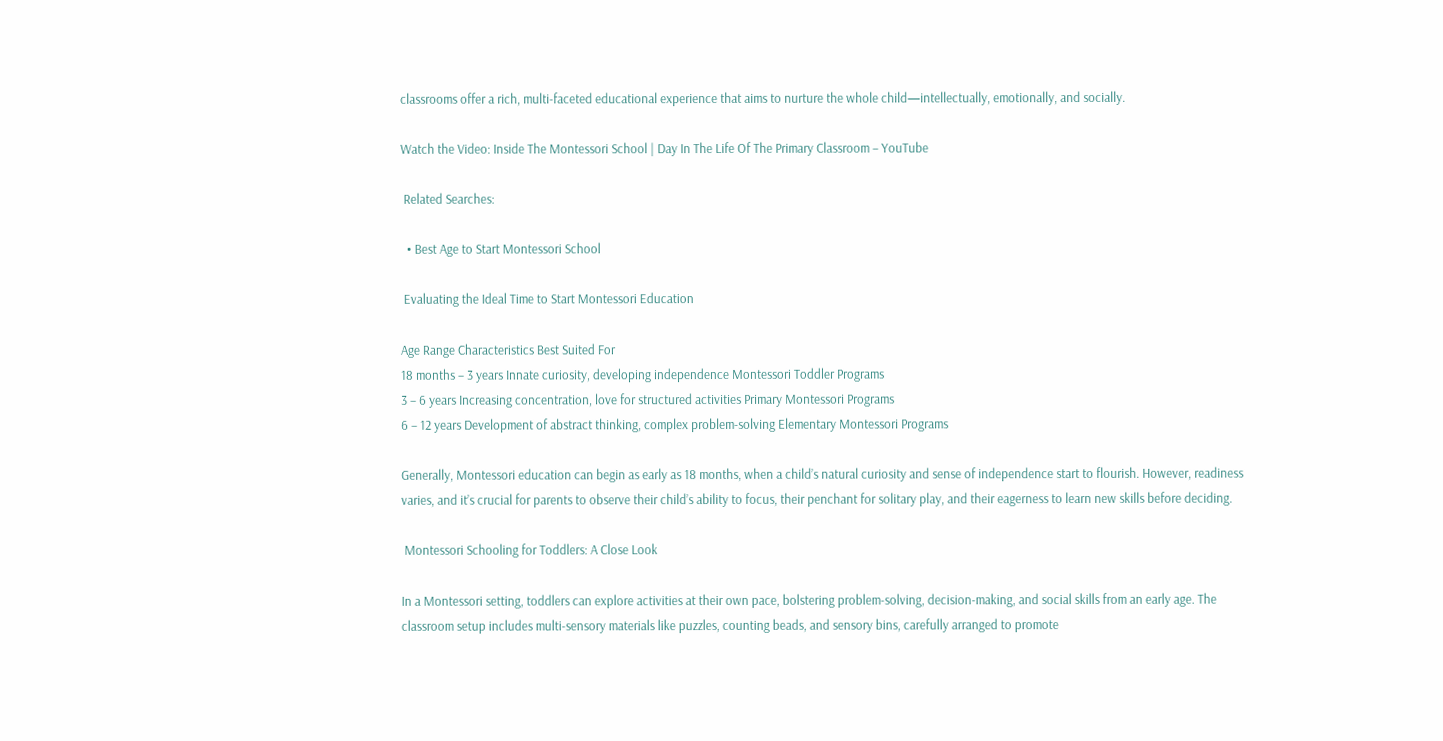classrooms offer a rich, multi-faceted educational experience that aims to nurture the whole child—intellectually, emotionally, and socially.

Watch the Video: Inside The Montessori School | Day In The Life Of The Primary Classroom – YouTube

 Related Searches:

  • Best Age to Start Montessori School

 Evaluating the Ideal Time to Start Montessori Education

Age Range Characteristics Best Suited For
18 months – 3 years Innate curiosity, developing independence Montessori Toddler Programs
3 – 6 years Increasing concentration, love for structured activities Primary Montessori Programs
6 – 12 years Development of abstract thinking, complex problem-solving Elementary Montessori Programs

Generally, Montessori education can begin as early as 18 months, when a child’s natural curiosity and sense of independence start to flourish. However, readiness varies, and it’s crucial for parents to observe their child’s ability to focus, their penchant for solitary play, and their eagerness to learn new skills before deciding.

 Montessori Schooling for Toddlers: A Close Look

In a Montessori setting, toddlers can explore activities at their own pace, bolstering problem-solving, decision-making, and social skills from an early age. The classroom setup includes multi-sensory materials like puzzles, counting beads, and sensory bins, carefully arranged to promote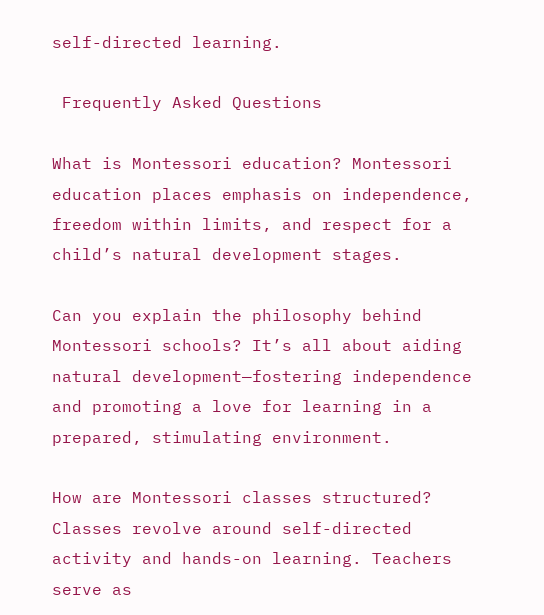self-directed learning.

 Frequently Asked Questions

What is Montessori education? Montessori education places emphasis on independence, freedom within limits, and respect for a child’s natural development stages.

Can you explain the philosophy behind Montessori schools? It’s all about aiding natural development—fostering independence and promoting a love for learning in a prepared, stimulating environment.

How are Montessori classes structured? Classes revolve around self-directed activity and hands-on learning. Teachers serve as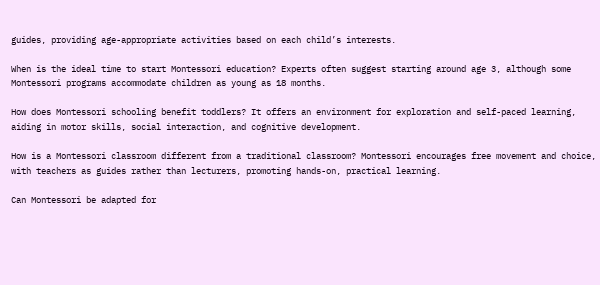guides, providing age-appropriate activities based on each child’s interests.

When is the ideal time to start Montessori education? Experts often suggest starting around age 3, although some Montessori programs accommodate children as young as 18 months.

How does Montessori schooling benefit toddlers? It offers an environment for exploration and self-paced learning, aiding in motor skills, social interaction, and cognitive development.

How is a Montessori classroom different from a traditional classroom? Montessori encourages free movement and choice, with teachers as guides rather than lecturers, promoting hands-on, practical learning.

Can Montessori be adapted for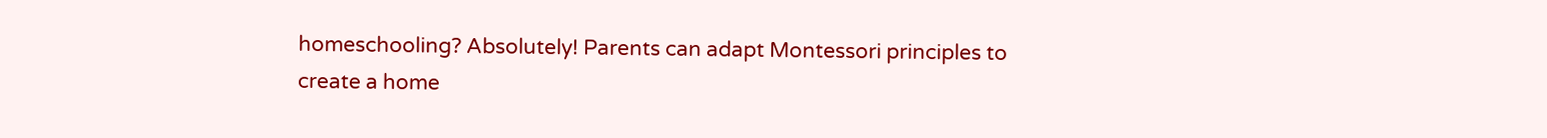homeschooling? Absolutely! Parents can adapt Montessori principles to create a home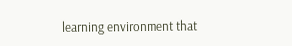learning environment that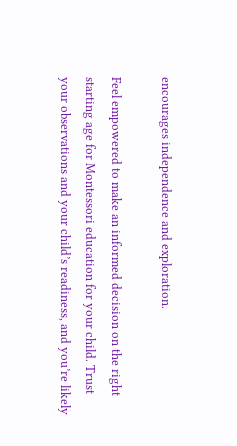encourages independence and exploration.

Feel empowered to make an informed decision on the right starting age for Montessori education for your child. Trust your observations and your child’s readiness, and you’re likely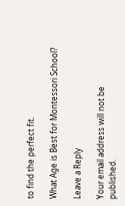to find the perfect fit.

What Age is Best for Montessori School?

Leave a Reply

Your email address will not be published.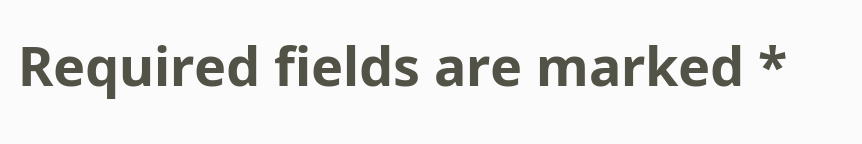Required fields are marked *